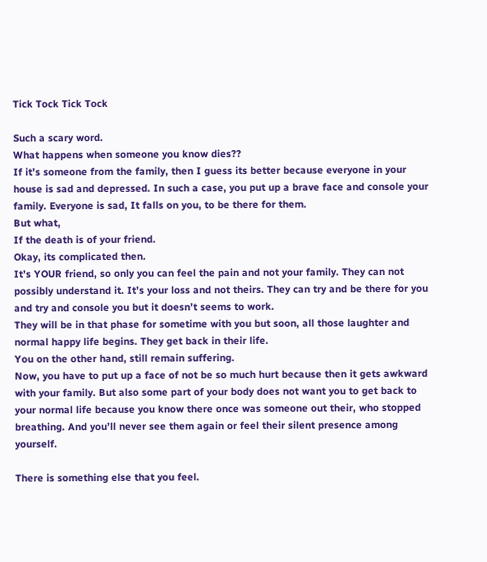Tick Tock Tick Tock

Such a scary word.
What happens when someone you know dies??
If it’s someone from the family, then I guess its better because everyone in your house is sad and depressed. In such a case, you put up a brave face and console your family. Everyone is sad, It falls on you, to be there for them.
But what,
If the death is of your friend.
Okay, its complicated then.
It’s YOUR friend, so only you can feel the pain and not your family. They can not possibly understand it. It’s your loss and not theirs. They can try and be there for you and try and console you but it doesn’t seems to work.
They will be in that phase for sometime with you but soon, all those laughter and normal happy life begins. They get back in their life.
You on the other hand, still remain suffering.
Now, you have to put up a face of not be so much hurt because then it gets awkward with your family. But also some part of your body does not want you to get back to your normal life because you know there once was someone out their, who stopped breathing. And you’ll never see them again or feel their silent presence among yourself.

There is something else that you feel.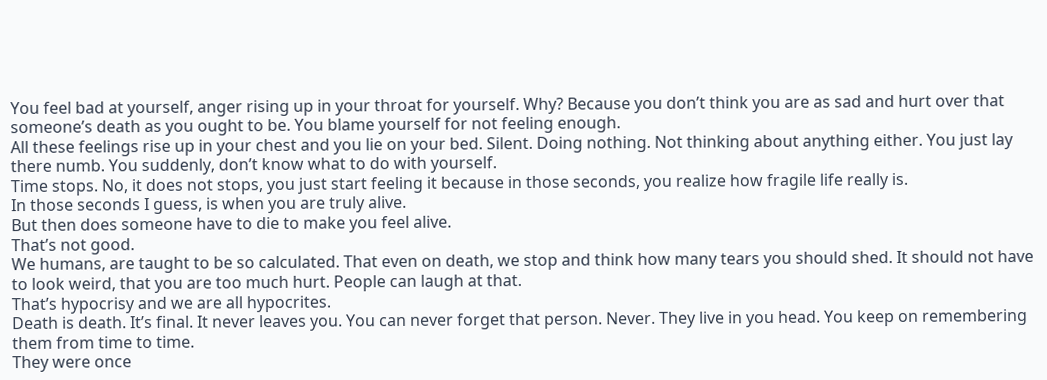You feel bad at yourself, anger rising up in your throat for yourself. Why? Because you don’t think you are as sad and hurt over that someone’s death as you ought to be. You blame yourself for not feeling enough.
All these feelings rise up in your chest and you lie on your bed. Silent. Doing nothing. Not thinking about anything either. You just lay there numb. You suddenly, don’t know what to do with yourself.
Time stops. No, it does not stops, you just start feeling it because in those seconds, you realize how fragile life really is.
In those seconds I guess, is when you are truly alive.
But then does someone have to die to make you feel alive.
That’s not good.
We humans, are taught to be so calculated. That even on death, we stop and think how many tears you should shed. It should not have to look weird, that you are too much hurt. People can laugh at that.
That’s hypocrisy and we are all hypocrites.
Death is death. It’s final. It never leaves you. You can never forget that person. Never. They live in you head. You keep on remembering them from time to time.
They were once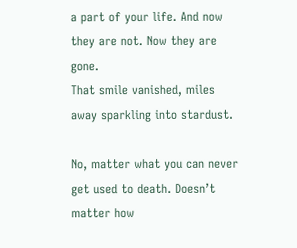a part of your life. And now they are not. Now they are gone.
That smile vanished, miles away sparkling into stardust.

No, matter what you can never get used to death. Doesn’t matter how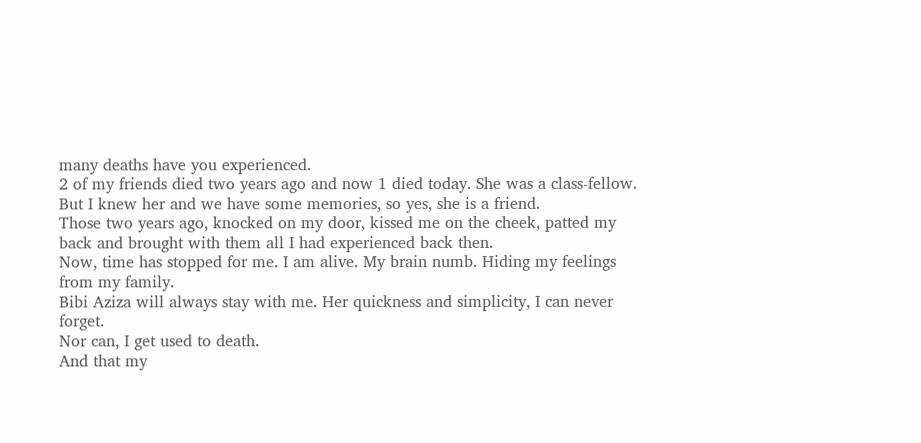many deaths have you experienced.
2 of my friends died two years ago and now 1 died today. She was a class-fellow. But I knew her and we have some memories, so yes, she is a friend.
Those two years ago, knocked on my door, kissed me on the cheek, patted my back and brought with them all I had experienced back then.
Now, time has stopped for me. I am alive. My brain numb. Hiding my feelings from my family.
Bibi Aziza will always stay with me. Her quickness and simplicity, I can never forget.
Nor can, I get used to death.
And that my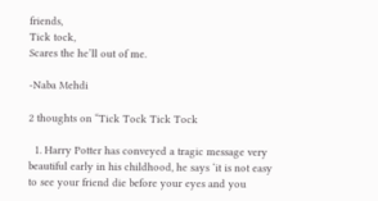friends,
Tick tock,
Scares the he’ll out of me.

-Naba Mehdi

2 thoughts on “Tick Tock Tick Tock

  1. Harry Potter has conveyed a tragic message very beautiful early in his childhood, he says ‘it is not easy to see your friend die before your eyes and you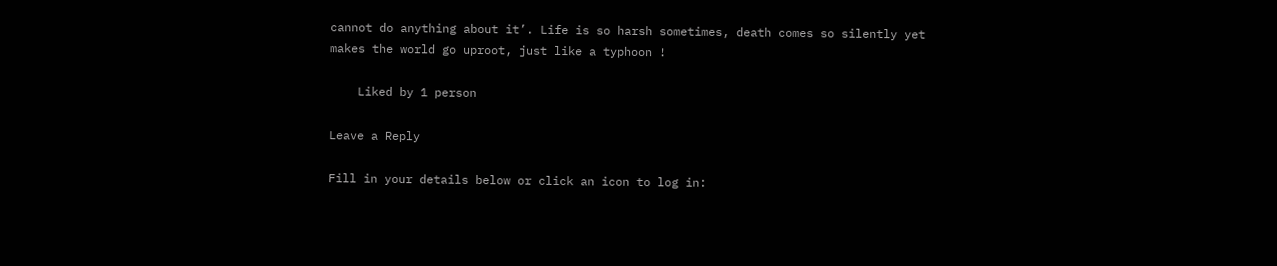cannot do anything about it’. Life is so harsh sometimes, death comes so silently yet makes the world go uproot, just like a typhoon !

    Liked by 1 person

Leave a Reply

Fill in your details below or click an icon to log in: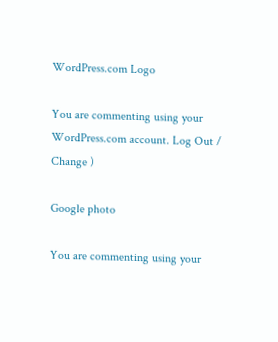WordPress.com Logo

You are commenting using your WordPress.com account. Log Out /  Change )

Google photo

You are commenting using your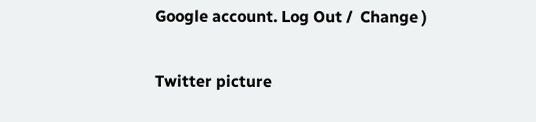Google account. Log Out /  Change )

Twitter picture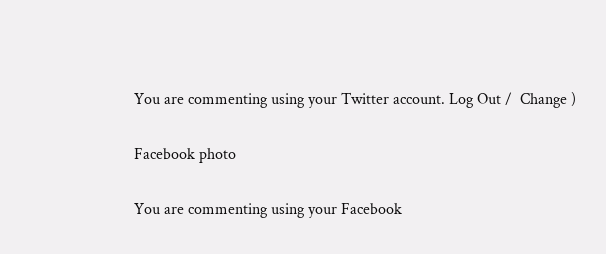You are commenting using your Twitter account. Log Out /  Change )

Facebook photo

You are commenting using your Facebook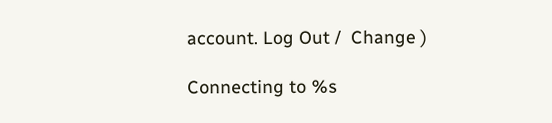account. Log Out /  Change )

Connecting to %s